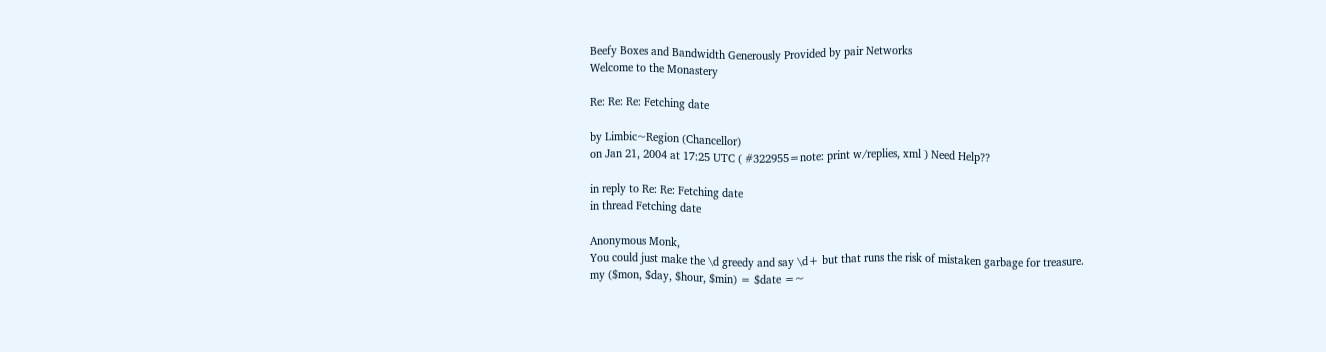Beefy Boxes and Bandwidth Generously Provided by pair Networks
Welcome to the Monastery

Re: Re: Re: Fetching date

by Limbic~Region (Chancellor)
on Jan 21, 2004 at 17:25 UTC ( #322955=note: print w/replies, xml ) Need Help??

in reply to Re: Re: Fetching date
in thread Fetching date

Anonymous Monk,
You could just make the \d greedy and say \d+ but that runs the risk of mistaken garbage for treasure.
my ($mon, $day, $hour, $min) = $date =~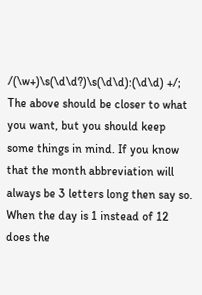/(\w+)\s(\d\d?)\s(\d\d):(\d\d) +/;
The above should be closer to what you want, but you should keep some things in mind. If you know that the month abbreviation will always be 3 letters long then say so. When the day is 1 instead of 12 does the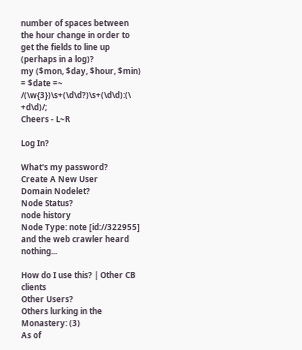number of spaces between the hour change in order to get the fields to line up (perhaps in a log)?
my ($mon, $day, $hour, $min) = $date =~ /(\w{3})\s+(\d\d?)\s+(\d\d):(\ +d\d)/;
Cheers - L~R

Log In?

What's my password?
Create A New User
Domain Nodelet?
Node Status?
node history
Node Type: note [id://322955]
and the web crawler heard nothing...

How do I use this? | Other CB clients
Other Users?
Others lurking in the Monastery: (3)
As of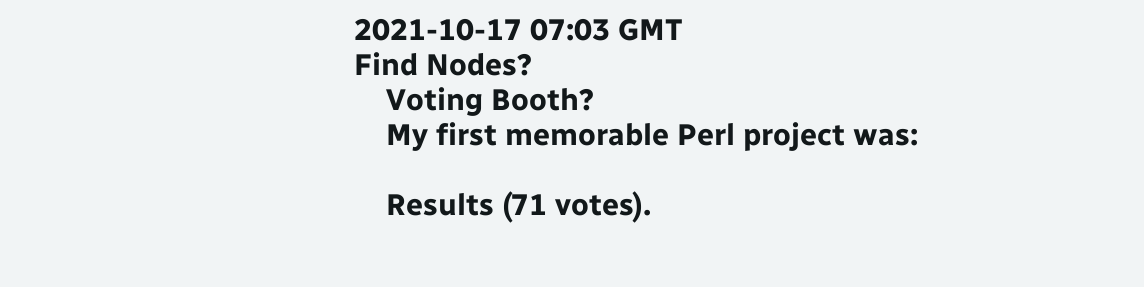2021-10-17 07:03 GMT
Find Nodes?
    Voting Booth?
    My first memorable Perl project was:

    Results (71 votes).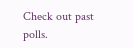Check out past polls.